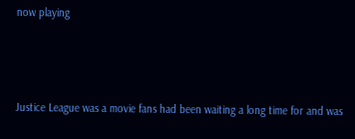now playing



Justice League was a movie fans had been waiting a long time for and was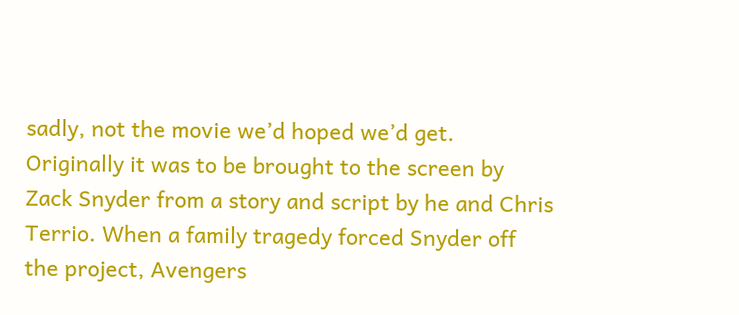sadly, not the movie we’d hoped we’d get. Originally it was to be brought to the screen by Zack Snyder from a story and script by he and Chris Terrio. When a family tragedy forced Snyder off the project, Avengers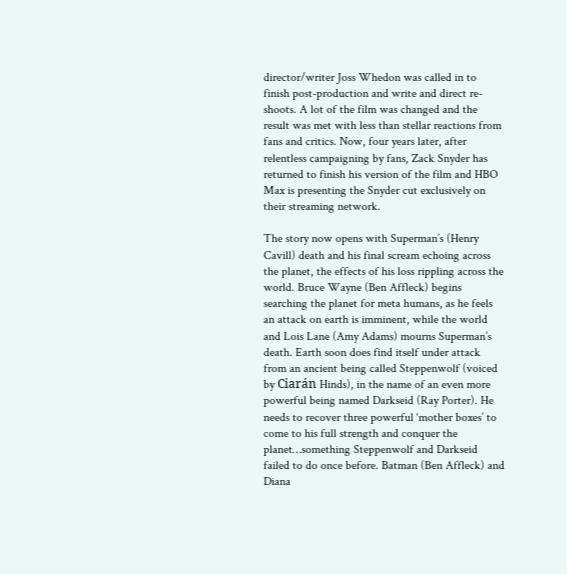director/writer Joss Whedon was called in to finish post-production and write and direct re-shoots. A lot of the film was changed and the result was met with less than stellar reactions from fans and critics. Now, four years later, after relentless campaigning by fans, Zack Snyder has returned to finish his version of the film and HBO Max is presenting the Snyder cut exclusively on their streaming network.

The story now opens with Superman’s (Henry Cavill) death and his final scream echoing across the planet, the effects of his loss rippling across the world. Bruce Wayne (Ben Affleck) begins searching the planet for meta humans, as he feels an attack on earth is imminent, while the world and Lois Lane (Amy Adams) mourns Superman’s death. Earth soon does find itself under attack from an ancient being called Steppenwolf (voiced by Ciarán Hinds), in the name of an even more powerful being named Darkseid (Ray Porter). He needs to recover three powerful ‘mother boxes’ to come to his full strength and conquer the planet…something Steppenwolf and Darkseid failed to do once before. Batman (Ben Affleck) and Diana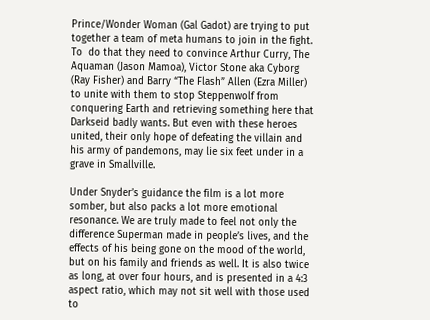Prince/Wonder Woman (Gal Gadot) are trying to put together a team of meta humans to join in the fight. To  do that they need to convince Arthur Curry, The Aquaman (Jason Mamoa), Victor Stone aka Cyborg (Ray Fisher) and Barry “The Flash” Allen (Ezra Miller) to unite with them to stop Steppenwolf from conquering Earth and retrieving something here that Darkseid badly wants. But even with these heroes united, their only hope of defeating the villain and his army of pandemons, may lie six feet under in a grave in Smallville.

Under Snyder’s guidance the film is a lot more somber, but also packs a lot more emotional resonance. We are truly made to feel not only the difference Superman made in people’s lives, and the effects of his being gone on the mood of the world, but on his family and friends as well. It is also twice as long, at over four hours, and is presented in a 4:3 aspect ratio, which may not sit well with those used to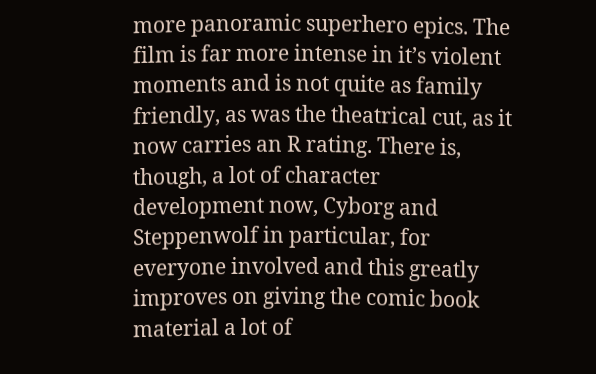more panoramic superhero epics. The film is far more intense in it’s violent moments and is not quite as family friendly, as was the theatrical cut, as it now carries an R rating. There is, though, a lot of character development now, Cyborg and Steppenwolf in particular, for everyone involved and this greatly improves on giving the comic book material a lot of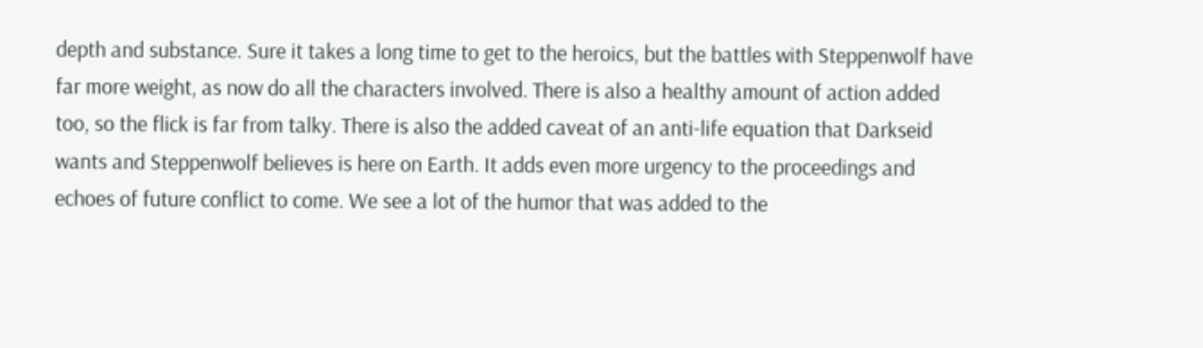depth and substance. Sure it takes a long time to get to the heroics, but the battles with Steppenwolf have far more weight, as now do all the characters involved. There is also a healthy amount of action added too, so the flick is far from talky. There is also the added caveat of an anti-life equation that Darkseid wants and Steppenwolf believes is here on Earth. It adds even more urgency to the proceedings and echoes of future conflict to come. We see a lot of the humor that was added to the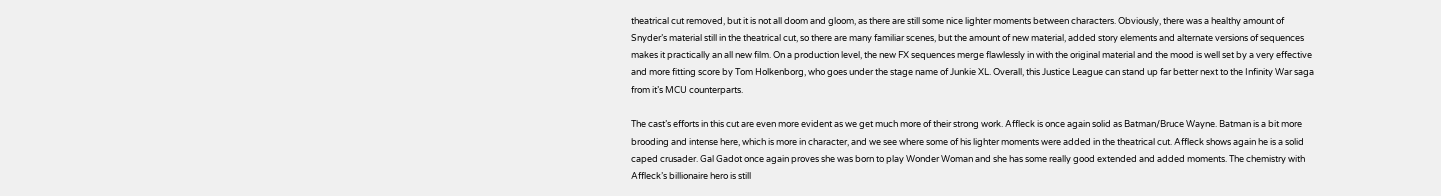theatrical cut removed, but it is not all doom and gloom, as there are still some nice lighter moments between characters. Obviously, there was a healthy amount of Snyder’s material still in the theatrical cut, so there are many familiar scenes, but the amount of new material, added story elements and alternate versions of sequences makes it practically an all new film. On a production level, the new FX sequences merge flawlessly in with the original material and the mood is well set by a very effective and more fitting score by Tom Holkenborg, who goes under the stage name of Junkie XL. Overall, this Justice League can stand up far better next to the Infinity War saga from it’s MCU counterparts.

The cast’s efforts in this cut are even more evident as we get much more of their strong work. Affleck is once again solid as Batman/Bruce Wayne. Batman is a bit more brooding and intense here, which is more in character, and we see where some of his lighter moments were added in the theatrical cut. Affleck shows again he is a solid caped crusader. Gal Gadot once again proves she was born to play Wonder Woman and she has some really good extended and added moments. The chemistry with Affleck’s billionaire hero is still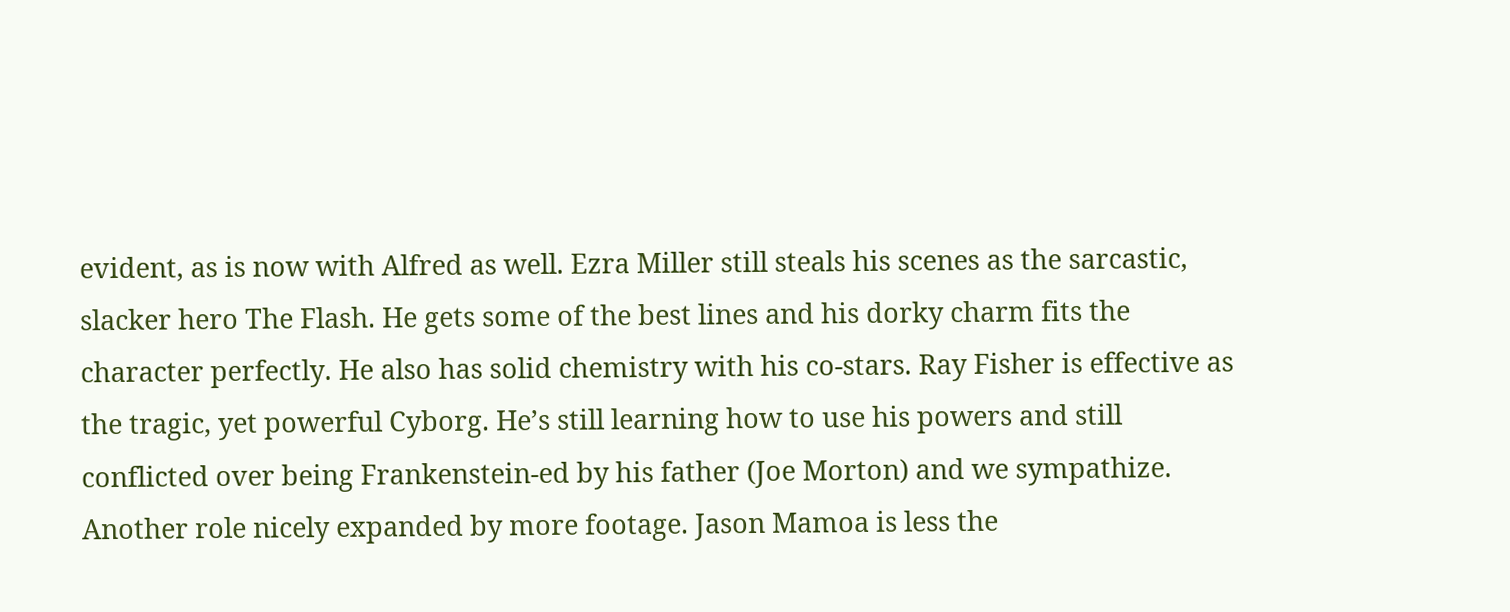evident, as is now with Alfred as well. Ezra Miller still steals his scenes as the sarcastic, slacker hero The Flash. He gets some of the best lines and his dorky charm fits the character perfectly. He also has solid chemistry with his co-stars. Ray Fisher is effective as the tragic, yet powerful Cyborg. He’s still learning how to use his powers and still conflicted over being Frankenstein-ed by his father (Joe Morton) and we sympathize. Another role nicely expanded by more footage. Jason Mamoa is less the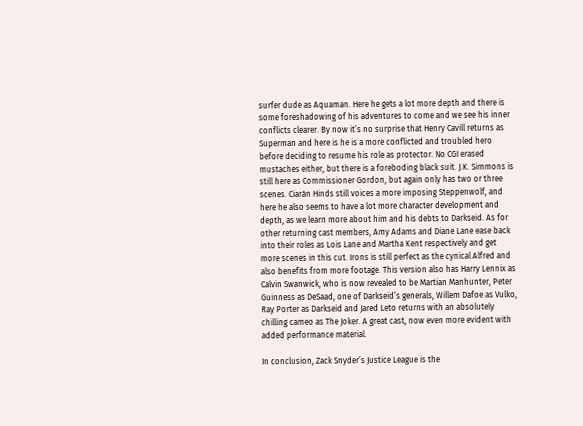surfer dude as Aquaman. Here he gets a lot more depth and there is some foreshadowing of his adventures to come and we see his inner conflicts clearer. By now it’s no surprise that Henry Cavill returns as Superman and here is he is a more conflicted and troubled hero before deciding to resume his role as protector. No CGI erased mustaches either, but there is a foreboding black suit. J.K. Simmons is still here as Commissioner Gordon, but again only has two or three scenes. Ciarán Hinds still voices a more imposing Steppenwolf, and here he also seems to have a lot more character development and depth, as we learn more about him and his debts to Darkseid. As for other returning cast members, Amy Adams and Diane Lane ease back into their roles as Lois Lane and Martha Kent respectively and get more scenes in this cut. Irons is still perfect as the cynical Alfred and also benefits from more footage. This version also has Harry Lennix as Calvin Swanwick, who is now revealed to be Martian Manhunter, Peter Guinness as DeSaad, one of Darkseid’s generals, Willem Dafoe as Vulko, Ray Porter as Darkseid and Jared Leto returns with an absolutely chilling cameo as The Joker. A great cast, now even more evident with added performance material.

In conclusion, Zack Snyder’s Justice League is the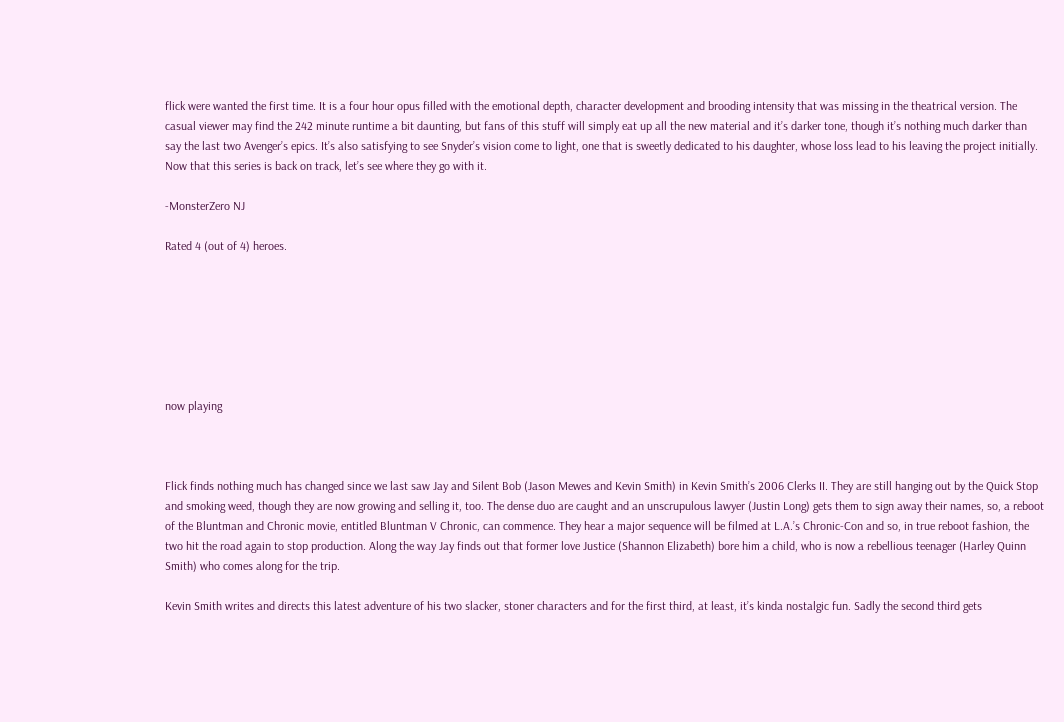flick were wanted the first time. It is a four hour opus filled with the emotional depth, character development and brooding intensity that was missing in the theatrical version. The casual viewer may find the 242 minute runtime a bit daunting, but fans of this stuff will simply eat up all the new material and it’s darker tone, though it’s nothing much darker than say the last two Avenger’s epics. It’s also satisfying to see Snyder’s vision come to light, one that is sweetly dedicated to his daughter, whose loss lead to his leaving the project initially. Now that this series is back on track, let’s see where they go with it.

-MonsterZero NJ

Rated 4 (out of 4) heroes.







now playing



Flick finds nothing much has changed since we last saw Jay and Silent Bob (Jason Mewes and Kevin Smith) in Kevin Smith’s 2006 Clerks II. They are still hanging out by the Quick Stop and smoking weed, though they are now growing and selling it, too. The dense duo are caught and an unscrupulous lawyer (Justin Long) gets them to sign away their names, so, a reboot of the Bluntman and Chronic movie, entitled Bluntman V Chronic, can commence. They hear a major sequence will be filmed at L.A.’s Chronic-Con and so, in true reboot fashion, the two hit the road again to stop production. Along the way Jay finds out that former love Justice (Shannon Elizabeth) bore him a child, who is now a rebellious teenager (Harley Quinn Smith) who comes along for the trip.

Kevin Smith writes and directs this latest adventure of his two slacker, stoner characters and for the first third, at least, it’s kinda nostalgic fun. Sadly the second third gets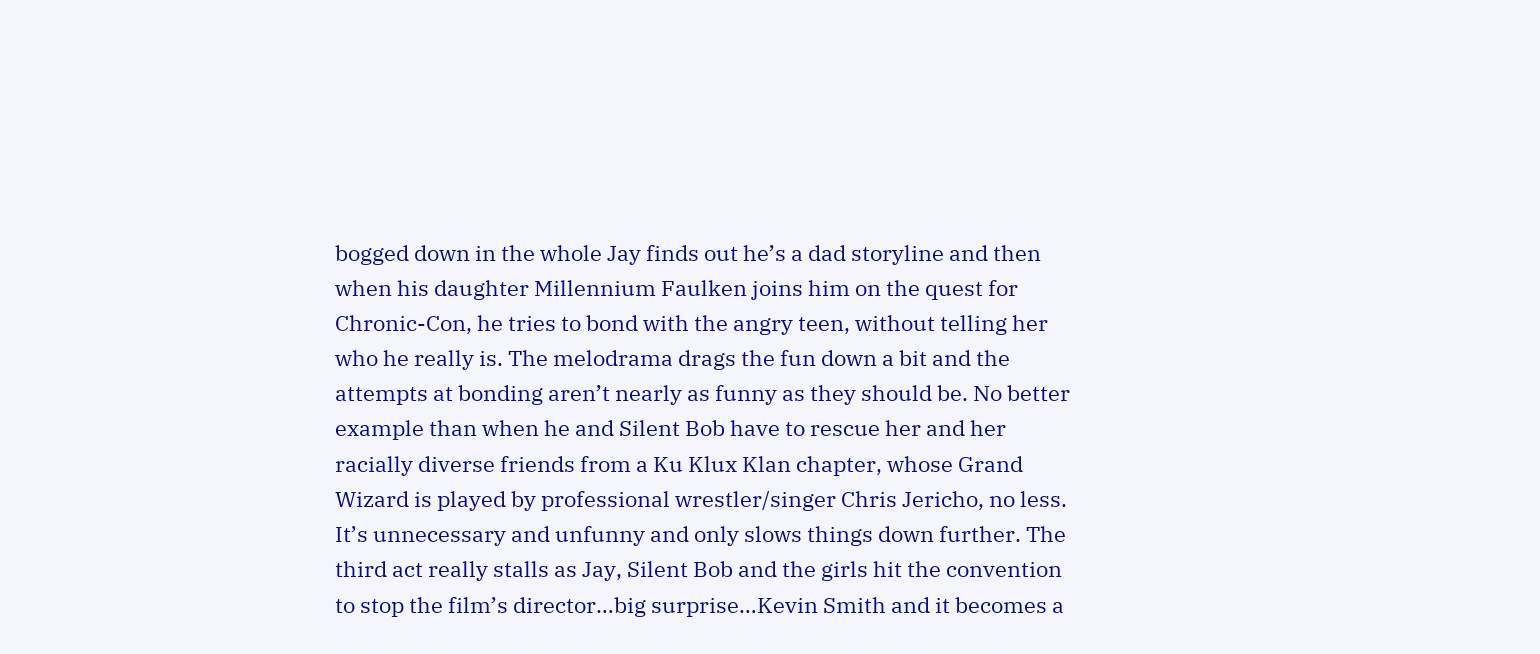bogged down in the whole Jay finds out he’s a dad storyline and then when his daughter Millennium Faulken joins him on the quest for Chronic-Con, he tries to bond with the angry teen, without telling her who he really is. The melodrama drags the fun down a bit and the attempts at bonding aren’t nearly as funny as they should be. No better example than when he and Silent Bob have to rescue her and her racially diverse friends from a Ku Klux Klan chapter, whose Grand Wizard is played by professional wrestler/singer Chris Jericho, no less. It’s unnecessary and unfunny and only slows things down further. The third act really stalls as Jay, Silent Bob and the girls hit the convention to stop the film’s director…big surprise…Kevin Smith and it becomes a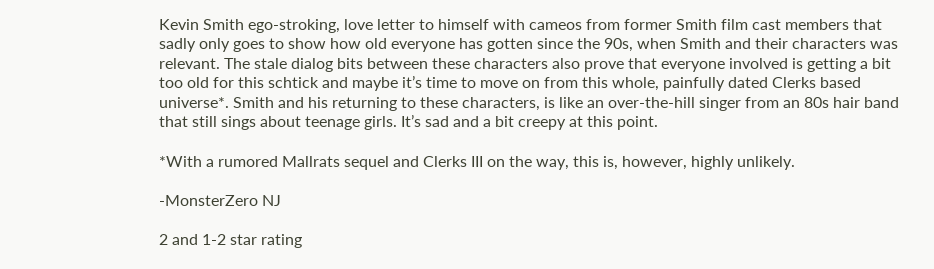Kevin Smith ego-stroking, love letter to himself with cameos from former Smith film cast members that sadly only goes to show how old everyone has gotten since the 90s, when Smith and their characters was relevant. The stale dialog bits between these characters also prove that everyone involved is getting a bit too old for this schtick and maybe it’s time to move on from this whole, painfully dated Clerks based universe*. Smith and his returning to these characters, is like an over-the-hill singer from an 80s hair band that still sings about teenage girls. It’s sad and a bit creepy at this point.

*With a rumored Mallrats sequel and Clerks III on the way, this is, however, highly unlikely.

-MonsterZero NJ

2 and 1-2 star rating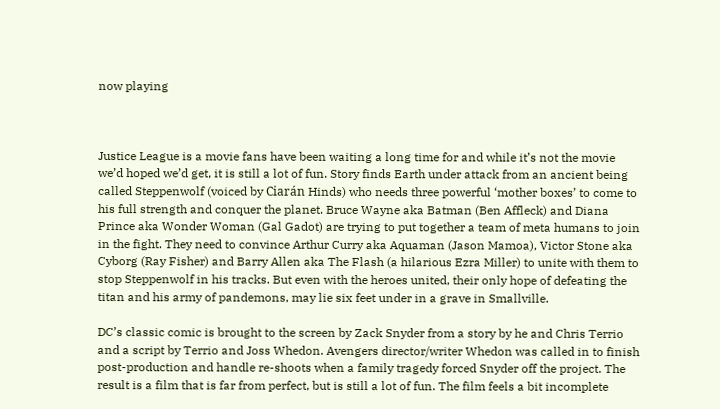now playing



Justice League is a movie fans have been waiting a long time for and while it’s not the movie we’d hoped we’d get, it is still a lot of fun. Story finds Earth under attack from an ancient being called Steppenwolf (voiced by Ciarán Hinds) who needs three powerful ‘mother boxes’ to come to his full strength and conquer the planet. Bruce Wayne aka Batman (Ben Affleck) and Diana Prince aka Wonder Woman (Gal Gadot) are trying to put together a team of meta humans to join in the fight. They need to convince Arthur Curry aka Aquaman (Jason Mamoa), Victor Stone aka Cyborg (Ray Fisher) and Barry Allen aka The Flash (a hilarious Ezra Miller) to unite with them to stop Steppenwolf in his tracks. But even with the heroes united, their only hope of defeating the titan and his army of pandemons, may lie six feet under in a grave in Smallville.

DC’s classic comic is brought to the screen by Zack Snyder from a story by he and Chris Terrio and a script by Terrio and Joss Whedon. Avengers director/writer Whedon was called in to finish post-production and handle re-shoots when a family tragedy forced Snyder off the project. The result is a film that is far from perfect, but is still a lot of fun. The film feels a bit incomplete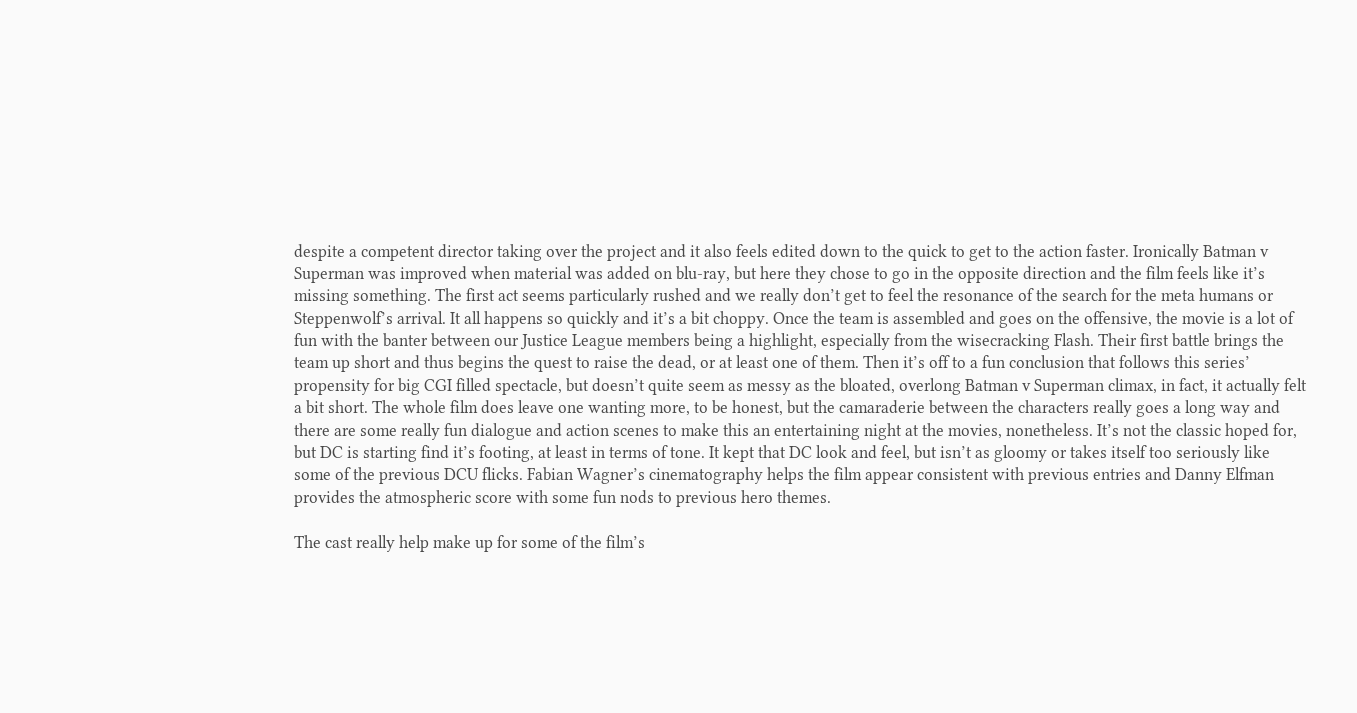despite a competent director taking over the project and it also feels edited down to the quick to get to the action faster. Ironically Batman v Superman was improved when material was added on blu-ray, but here they chose to go in the opposite direction and the film feels like it’s missing something. The first act seems particularly rushed and we really don’t get to feel the resonance of the search for the meta humans or Steppenwolf’s arrival. It all happens so quickly and it’s a bit choppy. Once the team is assembled and goes on the offensive, the movie is a lot of fun with the banter between our Justice League members being a highlight, especially from the wisecracking Flash. Their first battle brings the team up short and thus begins the quest to raise the dead, or at least one of them. Then it’s off to a fun conclusion that follows this series’ propensity for big CGI filled spectacle, but doesn’t quite seem as messy as the bloated, overlong Batman v Superman climax, in fact, it actually felt a bit short. The whole film does leave one wanting more, to be honest, but the camaraderie between the characters really goes a long way and there are some really fun dialogue and action scenes to make this an entertaining night at the movies, nonetheless. It’s not the classic hoped for, but DC is starting find it’s footing, at least in terms of tone. It kept that DC look and feel, but isn’t as gloomy or takes itself too seriously like some of the previous DCU flicks. Fabian Wagner’s cinematography helps the film appear consistent with previous entries and Danny Elfman provides the atmospheric score with some fun nods to previous hero themes.

The cast really help make up for some of the film’s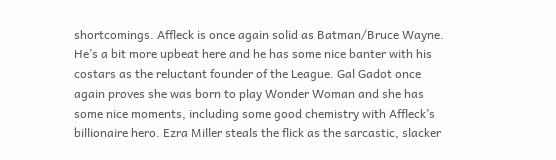shortcomings. Affleck is once again solid as Batman/Bruce Wayne. He’s a bit more upbeat here and he has some nice banter with his costars as the reluctant founder of the League. Gal Gadot once again proves she was born to play Wonder Woman and she has some nice moments, including some good chemistry with Affleck’s billionaire hero. Ezra Miller steals the flick as the sarcastic, slacker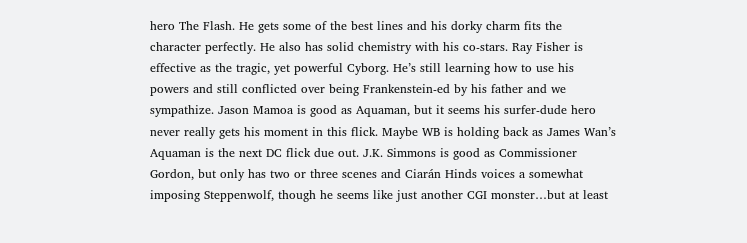hero The Flash. He gets some of the best lines and his dorky charm fits the character perfectly. He also has solid chemistry with his co-stars. Ray Fisher is effective as the tragic, yet powerful Cyborg. He’s still learning how to use his powers and still conflicted over being Frankenstein-ed by his father and we sympathize. Jason Mamoa is good as Aquaman, but it seems his surfer-dude hero never really gets his moment in this flick. Maybe WB is holding back as James Wan’s Aquaman is the next DC flick due out. J.K. Simmons is good as Commissioner Gordon, but only has two or three scenes and Ciarán Hinds voices a somewhat imposing Steppenwolf, though he seems like just another CGI monster…but at least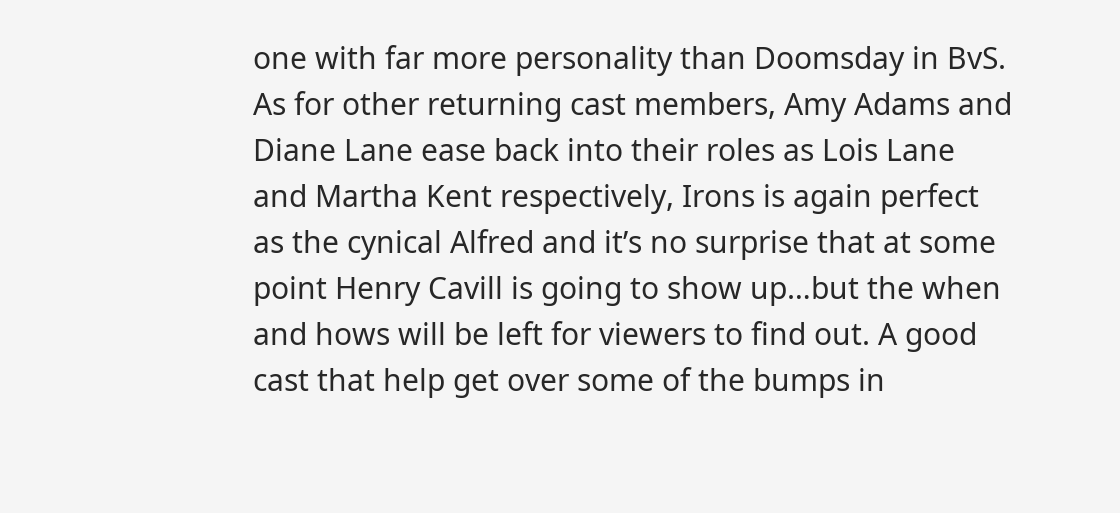one with far more personality than Doomsday in BvS. As for other returning cast members, Amy Adams and Diane Lane ease back into their roles as Lois Lane and Martha Kent respectively, Irons is again perfect as the cynical Alfred and it’s no surprise that at some point Henry Cavill is going to show up…but the when and hows will be left for viewers to find out. A good cast that help get over some of the bumps in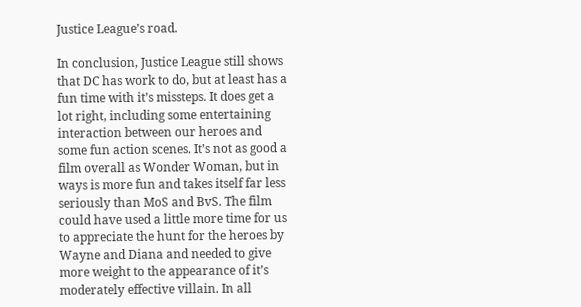Justice League’s road.

In conclusion, Justice League still shows that DC has work to do, but at least has a fun time with it’s missteps. It does get a lot right, including some entertaining interaction between our heroes and some fun action scenes. It’s not as good a film overall as Wonder Woman, but in ways is more fun and takes itself far less seriously than MoS and BvS. The film could have used a little more time for us to appreciate the hunt for the heroes by Wayne and Diana and needed to give more weight to the appearance of it’s moderately effective villain. In all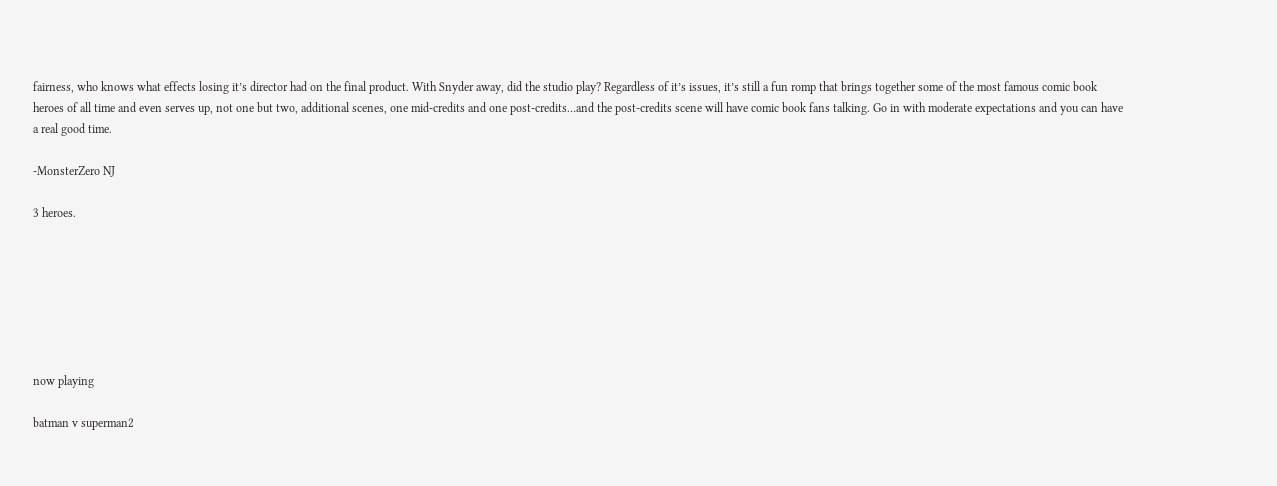fairness, who knows what effects losing it’s director had on the final product. With Snyder away, did the studio play? Regardless of it’s issues, it’s still a fun romp that brings together some of the most famous comic book heroes of all time and even serves up, not one but two, additional scenes, one mid-credits and one post-credits…and the post-credits scene will have comic book fans talking. Go in with moderate expectations and you can have a real good time.

-MonsterZero NJ

3 heroes.







now playing

batman v superman2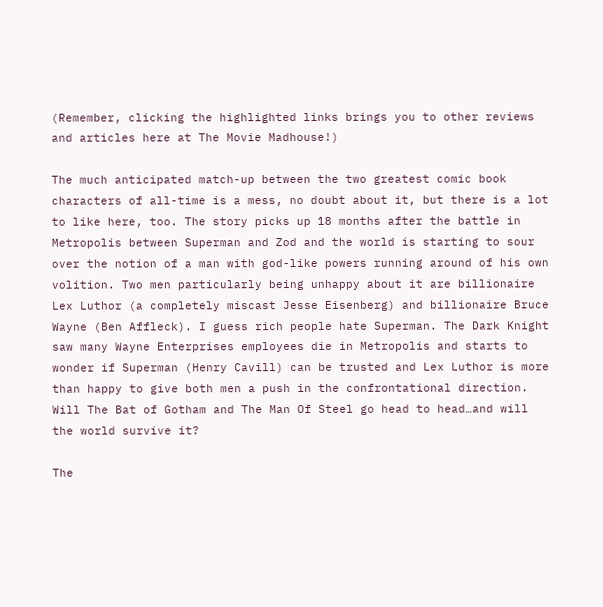(Remember, clicking the highlighted links brings you to other reviews and articles here at The Movie Madhouse!)

The much anticipated match-up between the two greatest comic book characters of all-time is a mess, no doubt about it, but there is a lot to like here, too. The story picks up 18 months after the battle in Metropolis between Superman and Zod and the world is starting to sour over the notion of a man with god-like powers running around of his own volition. Two men particularly being unhappy about it are billionaire Lex Luthor (a completely miscast Jesse Eisenberg) and billionaire Bruce Wayne (Ben Affleck). I guess rich people hate Superman. The Dark Knight saw many Wayne Enterprises employees die in Metropolis and starts to wonder if Superman (Henry Cavill) can be trusted and Lex Luthor is more than happy to give both men a push in the confrontational direction. Will The Bat of Gotham and The Man Of Steel go head to head…and will the world survive it?

The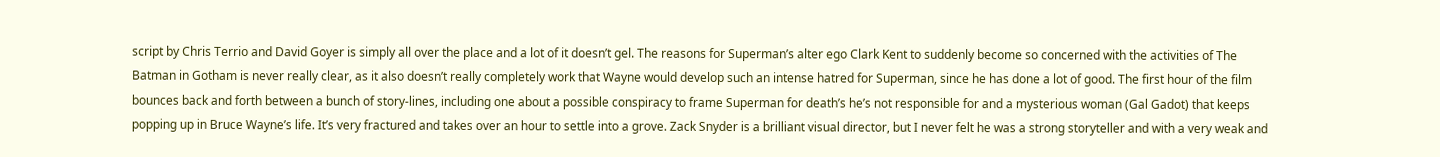script by Chris Terrio and David Goyer is simply all over the place and a lot of it doesn’t gel. The reasons for Superman’s alter ego Clark Kent to suddenly become so concerned with the activities of The Batman in Gotham is never really clear, as it also doesn’t really completely work that Wayne would develop such an intense hatred for Superman, since he has done a lot of good. The first hour of the film bounces back and forth between a bunch of story-lines, including one about a possible conspiracy to frame Superman for death’s he’s not responsible for and a mysterious woman (Gal Gadot) that keeps popping up in Bruce Wayne’s life. It’s very fractured and takes over an hour to settle into a grove. Zack Snyder is a brilliant visual director, but I never felt he was a strong storyteller and with a very weak and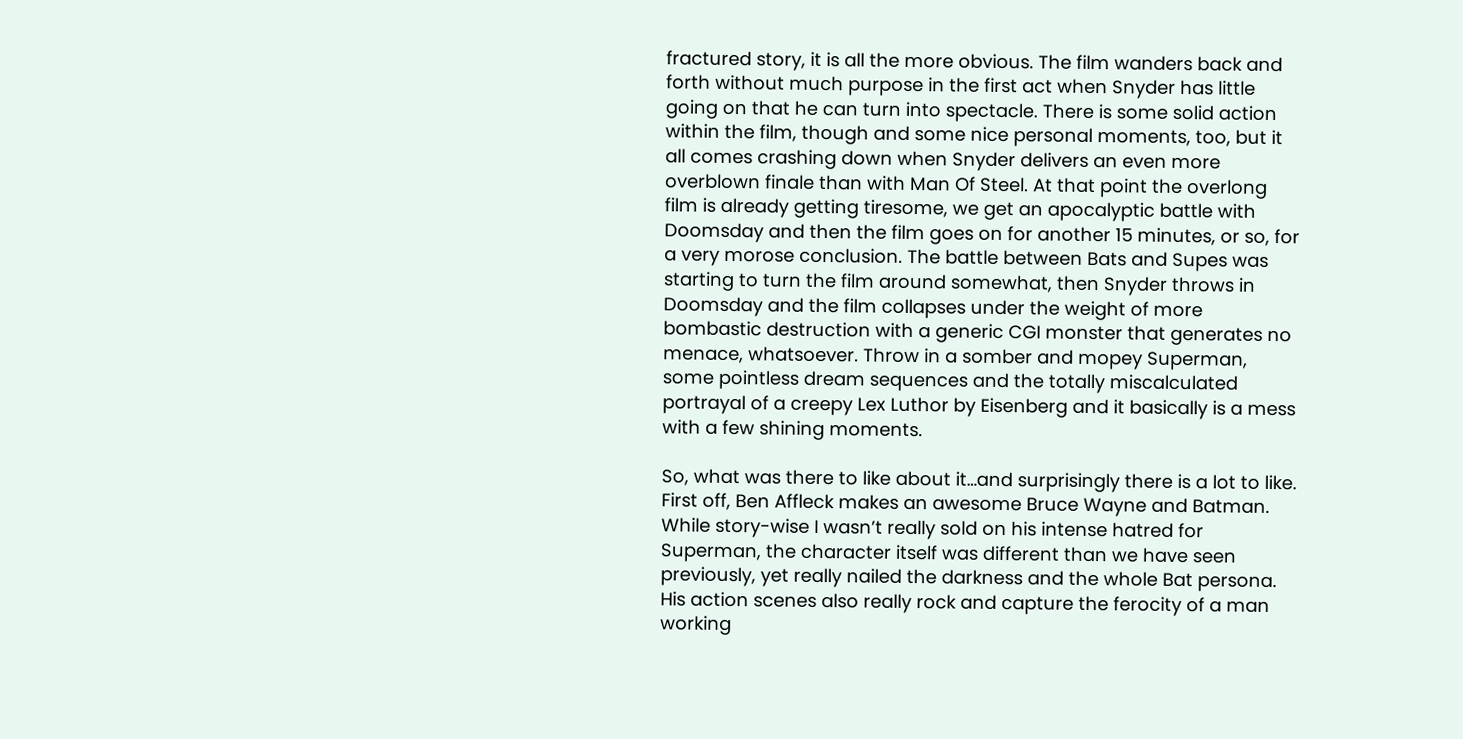fractured story, it is all the more obvious. The film wanders back and forth without much purpose in the first act when Snyder has little going on that he can turn into spectacle. There is some solid action within the film, though and some nice personal moments, too, but it all comes crashing down when Snyder delivers an even more overblown finale than with Man Of Steel. At that point the overlong film is already getting tiresome, we get an apocalyptic battle with Doomsday and then the film goes on for another 15 minutes, or so, for a very morose conclusion. The battle between Bats and Supes was starting to turn the film around somewhat, then Snyder throws in Doomsday and the film collapses under the weight of more bombastic destruction with a generic CGI monster that generates no menace, whatsoever. Throw in a somber and mopey Superman, some pointless dream sequences and the totally miscalculated portrayal of a creepy Lex Luthor by Eisenberg and it basically is a mess with a few shining moments.

So, what was there to like about it…and surprisingly there is a lot to like. First off, Ben Affleck makes an awesome Bruce Wayne and Batman. While story-wise I wasn’t really sold on his intense hatred for Superman, the character itself was different than we have seen previously, yet really nailed the darkness and the whole Bat persona. His action scenes also really rock and capture the ferocity of a man working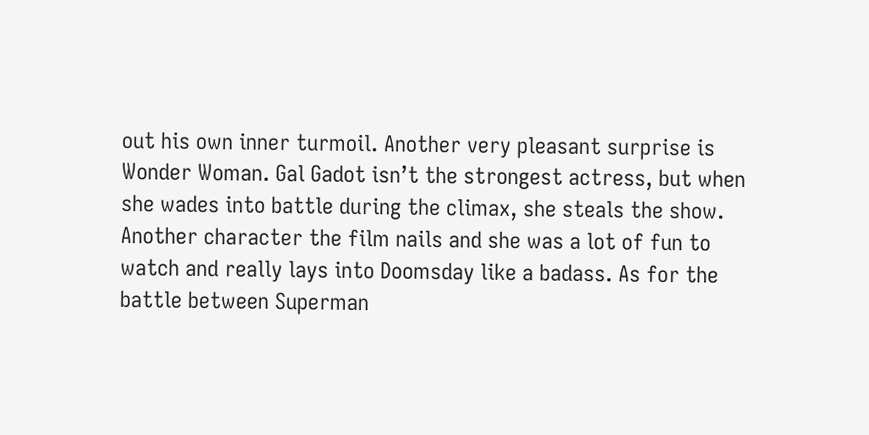out his own inner turmoil. Another very pleasant surprise is Wonder Woman. Gal Gadot isn’t the strongest actress, but when she wades into battle during the climax, she steals the show. Another character the film nails and she was a lot of fun to watch and really lays into Doomsday like a badass. As for the battle between Superman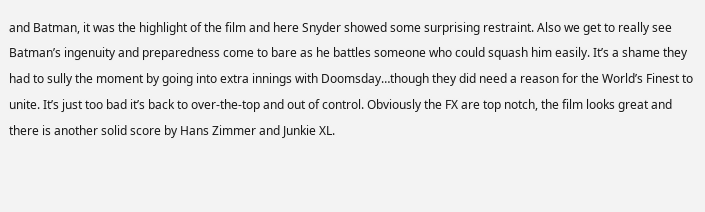and Batman, it was the highlight of the film and here Snyder showed some surprising restraint. Also we get to really see Batman’s ingenuity and preparedness come to bare as he battles someone who could squash him easily. It’s a shame they had to sully the moment by going into extra innings with Doomsday…though they did need a reason for the World’s Finest to unite. It’s just too bad it’s back to over-the-top and out of control. Obviously the FX are top notch, the film looks great and there is another solid score by Hans Zimmer and Junkie XL.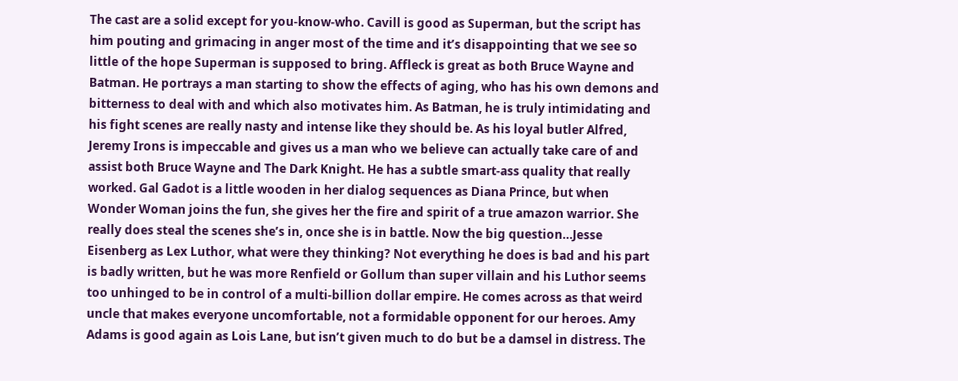The cast are a solid except for you-know-who. Cavill is good as Superman, but the script has him pouting and grimacing in anger most of the time and it’s disappointing that we see so little of the hope Superman is supposed to bring. Affleck is great as both Bruce Wayne and Batman. He portrays a man starting to show the effects of aging, who has his own demons and bitterness to deal with and which also motivates him. As Batman, he is truly intimidating and his fight scenes are really nasty and intense like they should be. As his loyal butler Alfred, Jeremy Irons is impeccable and gives us a man who we believe can actually take care of and assist both Bruce Wayne and The Dark Knight. He has a subtle smart-ass quality that really worked. Gal Gadot is a little wooden in her dialog sequences as Diana Prince, but when Wonder Woman joins the fun, she gives her the fire and spirit of a true amazon warrior. She really does steal the scenes she’s in, once she is in battle. Now the big question…Jesse Eisenberg as Lex Luthor, what were they thinking? Not everything he does is bad and his part is badly written, but he was more Renfield or Gollum than super villain and his Luthor seems too unhinged to be in control of a multi-billion dollar empire. He comes across as that weird uncle that makes everyone uncomfortable, not a formidable opponent for our heroes. Amy Adams is good again as Lois Lane, but isn’t given much to do but be a damsel in distress. The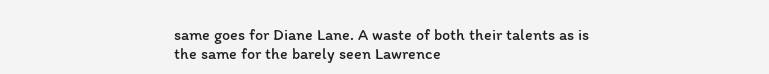same goes for Diane Lane. A waste of both their talents as is the same for the barely seen Lawrence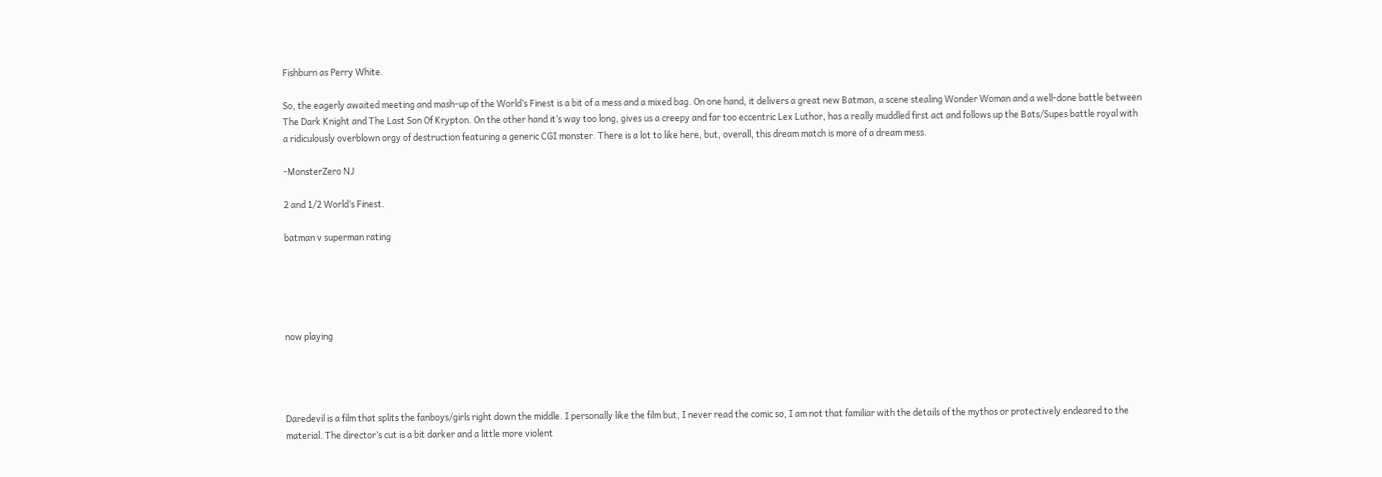Fishburn as Perry White.

So, the eagerly awaited meeting and mash-up of the World’s Finest is a bit of a mess and a mixed bag. On one hand, it delivers a great new Batman, a scene stealing Wonder Woman and a well-done battle between The Dark Knight and The Last Son Of Krypton. On the other hand it’s way too long, gives us a creepy and far too eccentric Lex Luthor, has a really muddled first act and follows up the Bats/Supes battle royal with a ridiculously overblown orgy of destruction featuring a generic CGI monster. There is a lot to like here, but, overall, this dream match is more of a dream mess.

-MonsterZero NJ

2 and 1/2 World’s Finest.

batman v superman rating





now playing




Daredevil is a film that splits the fanboys/girls right down the middle. I personally like the film but, I never read the comic so, I am not that familiar with the details of the mythos or protectively endeared to the material. The director’s cut is a bit darker and a little more violent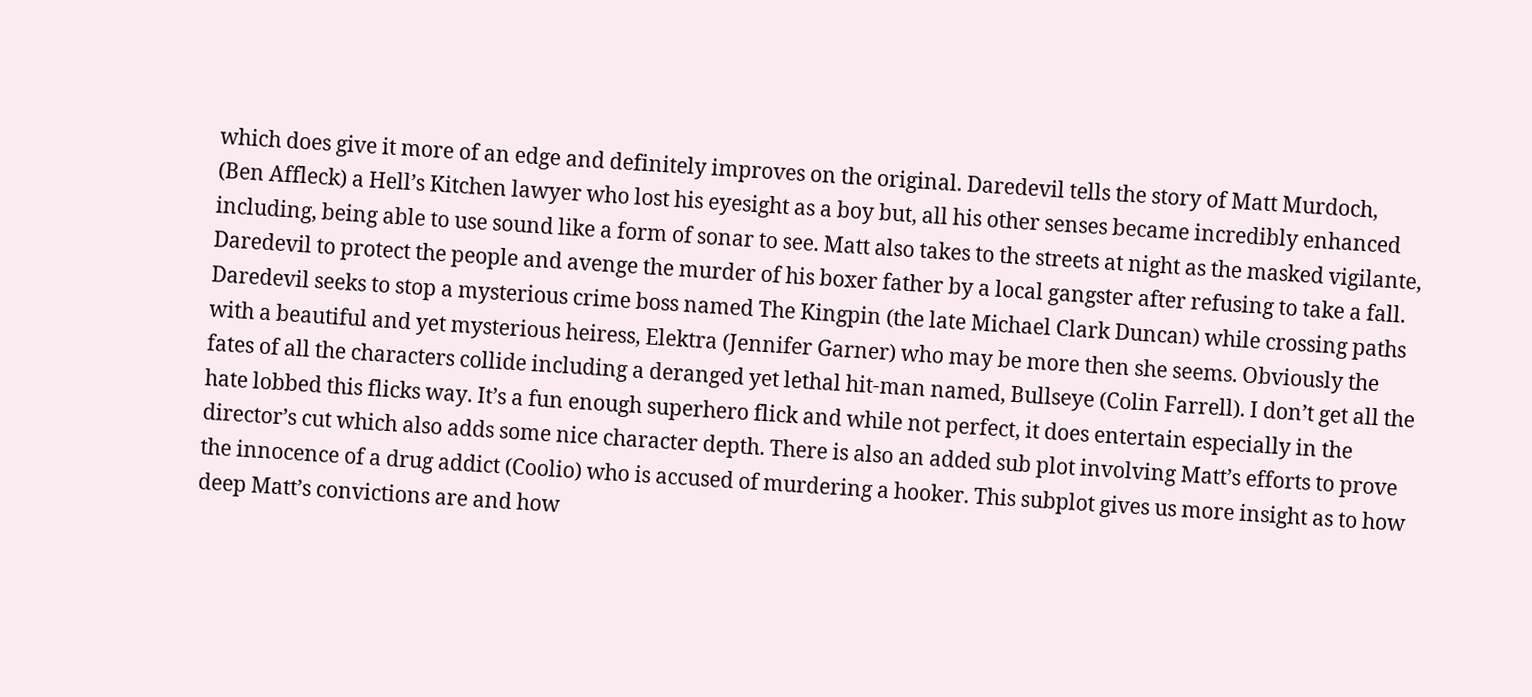which does give it more of an edge and definitely improves on the original. Daredevil tells the story of Matt Murdoch, (Ben Affleck) a Hell’s Kitchen lawyer who lost his eyesight as a boy but, all his other senses became incredibly enhanced including, being able to use sound like a form of sonar to see. Matt also takes to the streets at night as the masked vigilante, Daredevil to protect the people and avenge the murder of his boxer father by a local gangster after refusing to take a fall. Daredevil seeks to stop a mysterious crime boss named The Kingpin (the late Michael Clark Duncan) while crossing paths with a beautiful and yet mysterious heiress, Elektra (Jennifer Garner) who may be more then she seems. Obviously the fates of all the characters collide including a deranged yet lethal hit-man named, Bullseye (Colin Farrell). I don’t get all the hate lobbed this flicks way. It’s a fun enough superhero flick and while not perfect, it does entertain especially in the director’s cut which also adds some nice character depth. There is also an added sub plot involving Matt’s efforts to prove the innocence of a drug addict (Coolio) who is accused of murdering a hooker. This subplot gives us more insight as to how deep Matt’s convictions are and how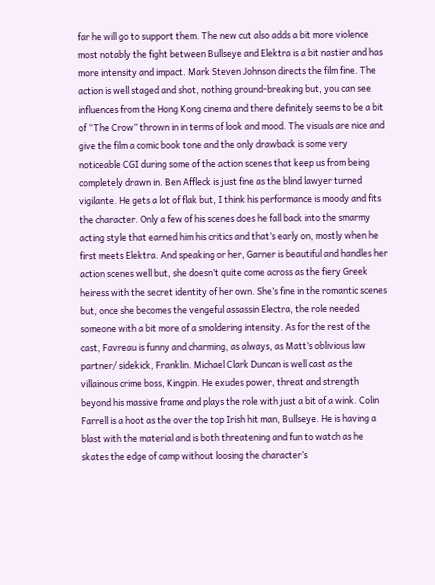far he will go to support them. The new cut also adds a bit more violence most notably the fight between Bullseye and Elektra is a bit nastier and has more intensity and impact. Mark Steven Johnson directs the film fine. The action is well staged and shot, nothing ground-breaking but, you can see influences from the Hong Kong cinema and there definitely seems to be a bit of “The Crow” thrown in in terms of look and mood. The visuals are nice and give the film a comic book tone and the only drawback is some very noticeable CGI during some of the action scenes that keep us from being completely drawn in. Ben Affleck is just fine as the blind lawyer turned vigilante. He gets a lot of flak but, I think his performance is moody and fits the character. Only a few of his scenes does he fall back into the smarmy acting style that earned him his critics and that’s early on, mostly when he first meets Elektra. And speaking or her, Garner is beautiful and handles her action scenes well but, she doesn’t quite come across as the fiery Greek heiress with the secret identity of her own. She’s fine in the romantic scenes but, once she becomes the vengeful assassin Electra, the role needed someone with a bit more of a smoldering intensity. As for the rest of the cast, Favreau is funny and charming, as always, as Matt’s oblivious law partner/ sidekick, Franklin. Michael Clark Duncan is well cast as the villainous crime boss, Kingpin. He exudes power, threat and strength beyond his massive frame and plays the role with just a bit of a wink. Colin Farrell is a hoot as the over the top Irish hit man, Bullseye. He is having a blast with the material and is both threatening and fun to watch as he skates the edge of camp without loosing the character’s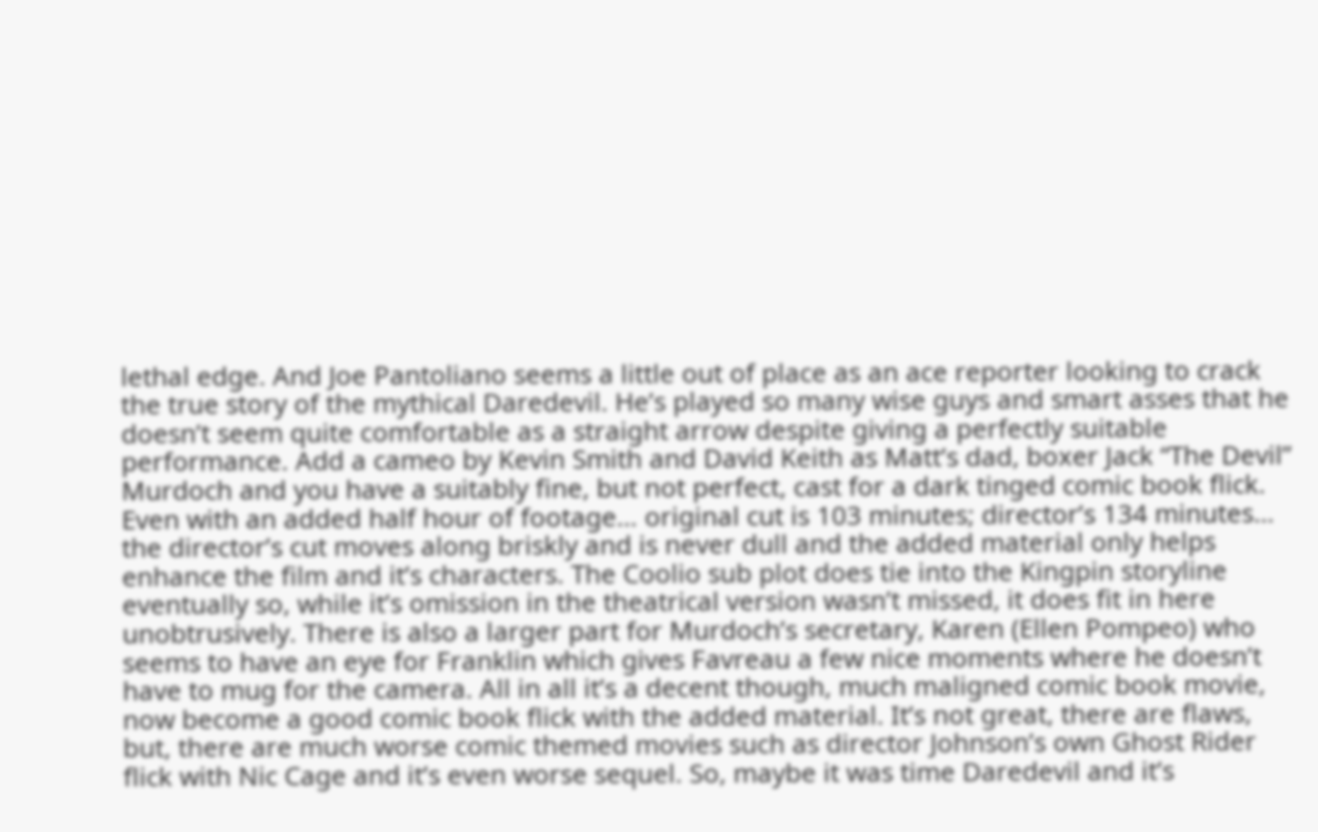lethal edge. And Joe Pantoliano seems a little out of place as an ace reporter looking to crack the true story of the mythical Daredevil. He’s played so many wise guys and smart asses that he doesn’t seem quite comfortable as a straight arrow despite giving a perfectly suitable performance. Add a cameo by Kevin Smith and David Keith as Matt’s dad, boxer Jack “The Devil” Murdoch and you have a suitably fine, but not perfect, cast for a dark tinged comic book flick. Even with an added half hour of footage… original cut is 103 minutes; director’s 134 minutes… the director’s cut moves along briskly and is never dull and the added material only helps enhance the film and it’s characters. The Coolio sub plot does tie into the Kingpin storyline eventually so, while it’s omission in the theatrical version wasn’t missed, it does fit in here unobtrusively. There is also a larger part for Murdoch’s secretary, Karen (Ellen Pompeo) who seems to have an eye for Franklin which gives Favreau a few nice moments where he doesn’t have to mug for the camera. All in all it’s a decent though, much maligned comic book movie, now become a good comic book flick with the added material. It’s not great, there are flaws, but, there are much worse comic themed movies such as director Johnson’s own Ghost Rider flick with Nic Cage and it’s even worse sequel. So, maybe it was time Daredevil and it’s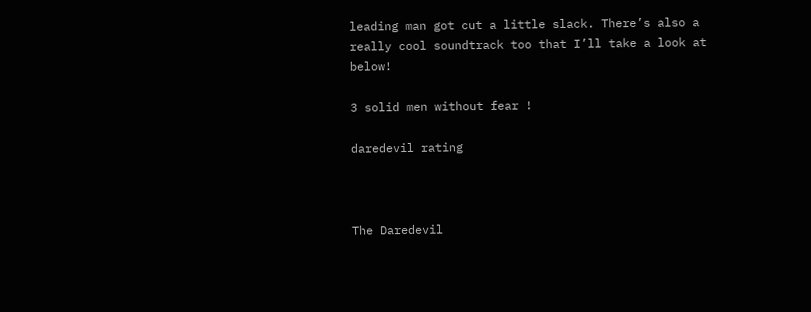leading man got cut a little slack. There’s also a really cool soundtrack too that I’ll take a look at below!

3 solid men without fear !

daredevil rating



The Daredevil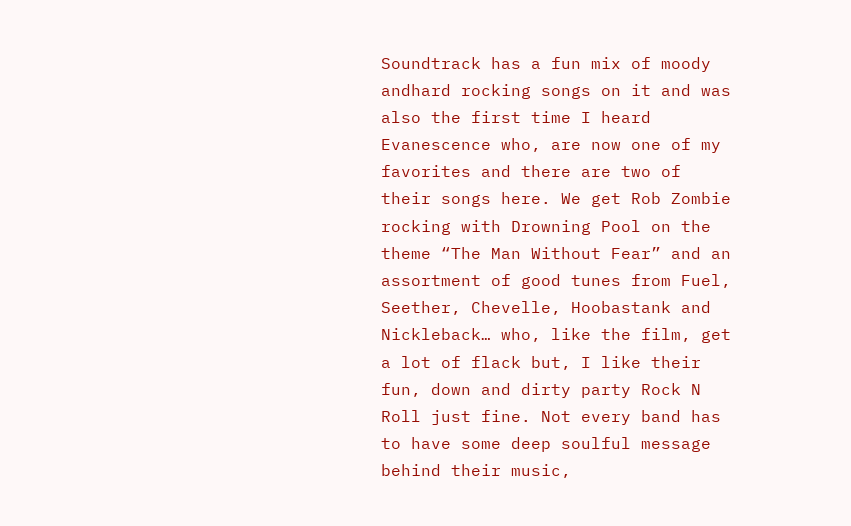Soundtrack has a fun mix of moody andhard rocking songs on it and was also the first time I heard Evanescence who, are now one of my favorites and there are two of their songs here. We get Rob Zombie rocking with Drowning Pool on the theme “The Man Without Fear” and an assortment of good tunes from Fuel, Seether, Chevelle, Hoobastank and Nickleback… who, like the film, get a lot of flack but, I like their fun, down and dirty party Rock N Roll just fine. Not every band has to have some deep soulful message behind their music,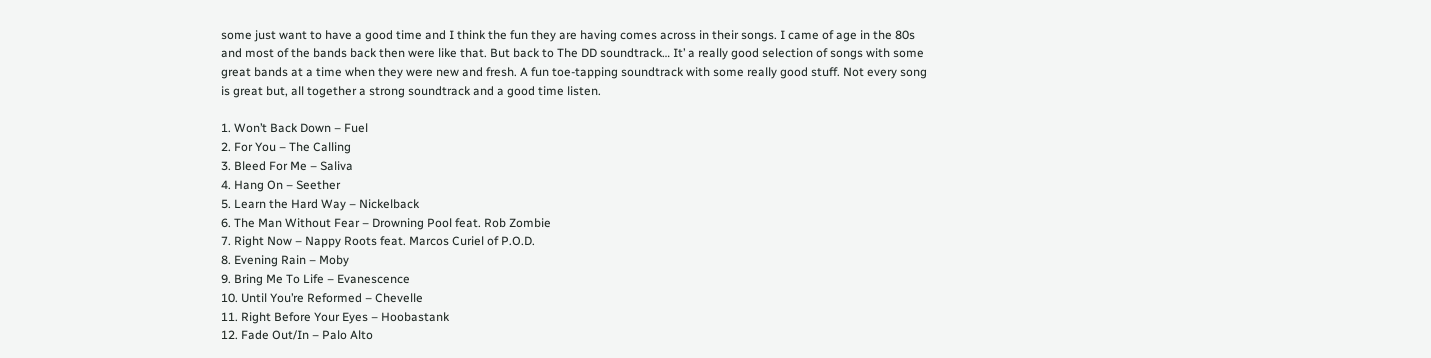some just want to have a good time and I think the fun they are having comes across in their songs. I came of age in the 80s and most of the bands back then were like that. But back to The DD soundtrack… It’ a really good selection of songs with some great bands at a time when they were new and fresh. A fun toe-tapping soundtrack with some really good stuff. Not every song is great but, all together a strong soundtrack and a good time listen.

1. Won’t Back Down – Fuel
2. For You – The Calling
3. Bleed For Me – Saliva
4. Hang On – Seether
5. Learn the Hard Way – Nickelback
6. The Man Without Fear – Drowning Pool feat. Rob Zombie
7. Right Now – Nappy Roots feat. Marcos Curiel of P.O.D.
8. Evening Rain – Moby
9. Bring Me To Life – Evanescence
10. Until You’re Reformed – Chevelle
11. Right Before Your Eyes – Hoobastank
12. Fade Out/In – Palo Alto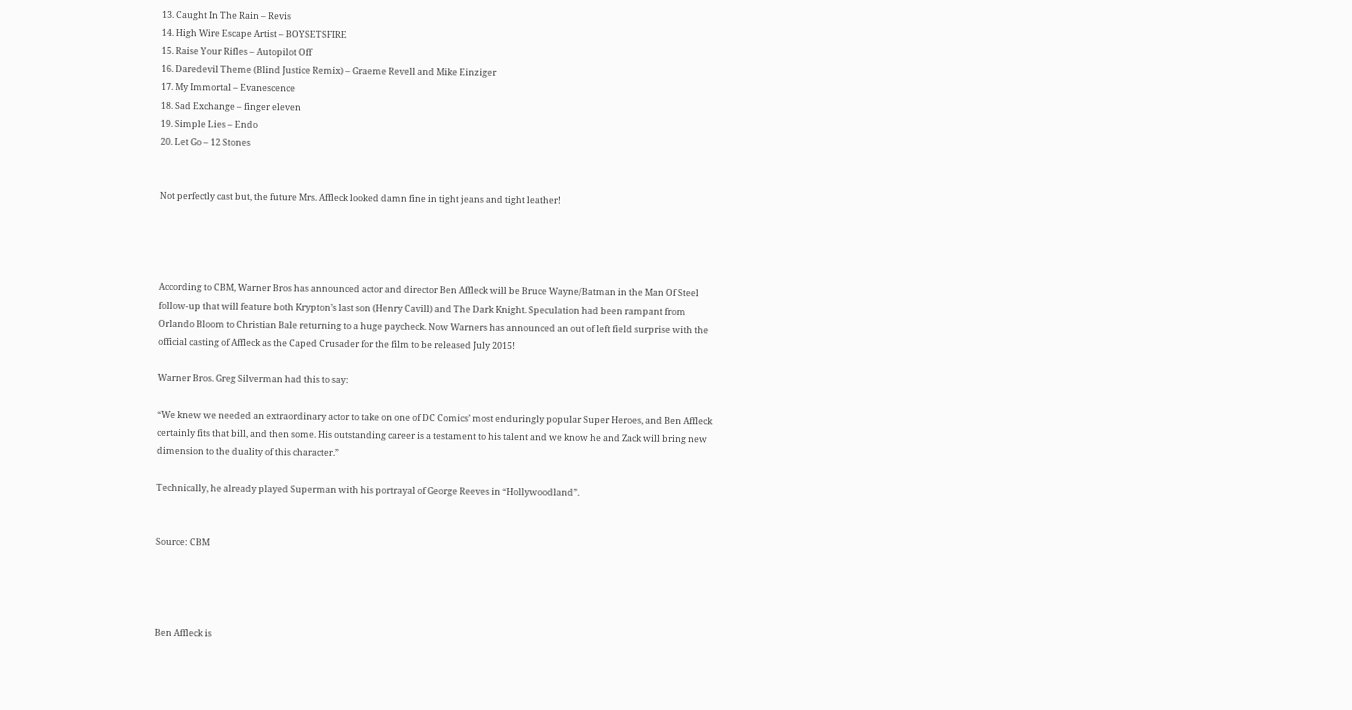13. Caught In The Rain – Revis
14. High Wire Escape Artist – BOYSETSFIRE
15. Raise Your Rifles – Autopilot Off
16. Daredevil Theme (Blind Justice Remix) – Graeme Revell and Mike Einziger
17. My Immortal – Evanescence
18. Sad Exchange – finger eleven
19. Simple Lies – Endo
20. Let Go – 12 Stones


Not perfectly cast but, the future Mrs. Affleck looked damn fine in tight jeans and tight leather!




According to CBM, Warner Bros has announced actor and director Ben Affleck will be Bruce Wayne/Batman in the Man Of Steel follow-up that will feature both Krypton’s last son (Henry Cavill) and The Dark Knight. Speculation had been rampant from Orlando Bloom to Christian Bale returning to a huge paycheck. Now Warners has announced an out of left field surprise with the official casting of Affleck as the Caped Crusader for the film to be released July 2015!

Warner Bros. Greg Silverman had this to say:

“We knew we needed an extraordinary actor to take on one of DC Comics’ most enduringly popular Super Heroes, and Ben Affleck certainly fits that bill, and then some. His outstanding career is a testament to his talent and we know he and Zack will bring new dimension to the duality of this character.”

Technically, he already played Superman with his portrayal of George Reeves in “Hollywoodland”.


Source: CBM




Ben Affleck is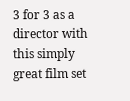3 for 3 as a director with this simply great film set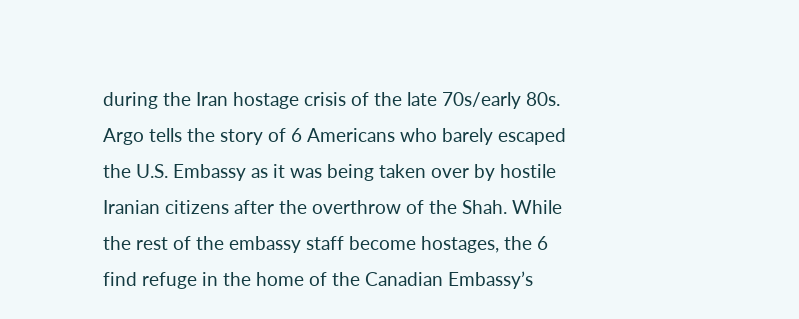during the Iran hostage crisis of the late 70s/early 80s. Argo tells the story of 6 Americans who barely escaped the U.S. Embassy as it was being taken over by hostile Iranian citizens after the overthrow of the Shah. While the rest of the embassy staff become hostages, the 6 find refuge in the home of the Canadian Embassy’s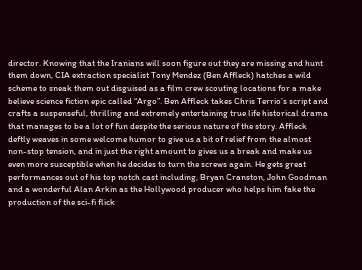director. Knowing that the Iranians will soon figure out they are missing and hunt them down, CIA extraction specialist Tony Mendez (Ben Affleck) hatches a wild scheme to sneak them out disguised as a film crew scouting locations for a make believe science fiction epic called “Argo”. Ben Affleck takes Chris Terrio’s script and crafts a suspenseful, thrilling and extremely entertaining true life historical drama that manages to be a lot of fun despite the serious nature of the story. Affleck deftly weaves in some welcome humor to give us a bit of relief from the almost non-stop tension, and in just the right amount to gives us a break and make us even more susceptible when he decides to turn the screws again. He gets great performances out of his top notch cast including, Bryan Cranston, John Goodman and a wonderful Alan Arkin as the Hollywood producer who helps him fake the production of the sci-fi flick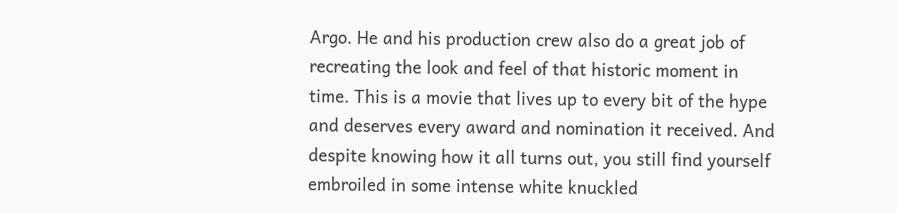Argo. He and his production crew also do a great job of recreating the look and feel of that historic moment in time. This is a movie that lives up to every bit of the hype and deserves every award and nomination it received. And despite knowing how it all turns out, you still find yourself embroiled in some intense white knuckled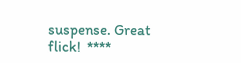suspense. Great flick!  ****